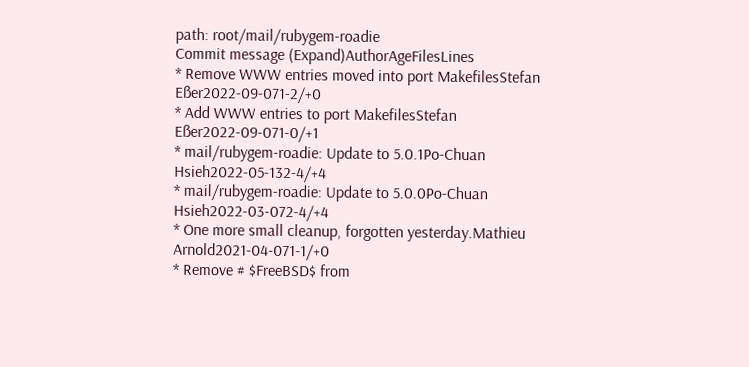path: root/mail/rubygem-roadie
Commit message (Expand)AuthorAgeFilesLines
* Remove WWW entries moved into port MakefilesStefan Eßer2022-09-071-2/+0
* Add WWW entries to port MakefilesStefan Eßer2022-09-071-0/+1
* mail/rubygem-roadie: Update to 5.0.1Po-Chuan Hsieh2022-05-132-4/+4
* mail/rubygem-roadie: Update to 5.0.0Po-Chuan Hsieh2022-03-072-4/+4
* One more small cleanup, forgotten yesterday.Mathieu Arnold2021-04-071-1/+0
* Remove # $FreeBSD$ from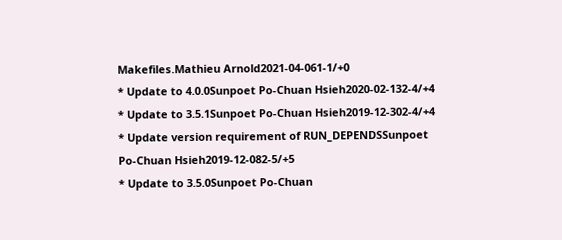Makefiles.Mathieu Arnold2021-04-061-1/+0
* Update to 4.0.0Sunpoet Po-Chuan Hsieh2020-02-132-4/+4
* Update to 3.5.1Sunpoet Po-Chuan Hsieh2019-12-302-4/+4
* Update version requirement of RUN_DEPENDSSunpoet Po-Chuan Hsieh2019-12-082-5/+5
* Update to 3.5.0Sunpoet Po-Chuan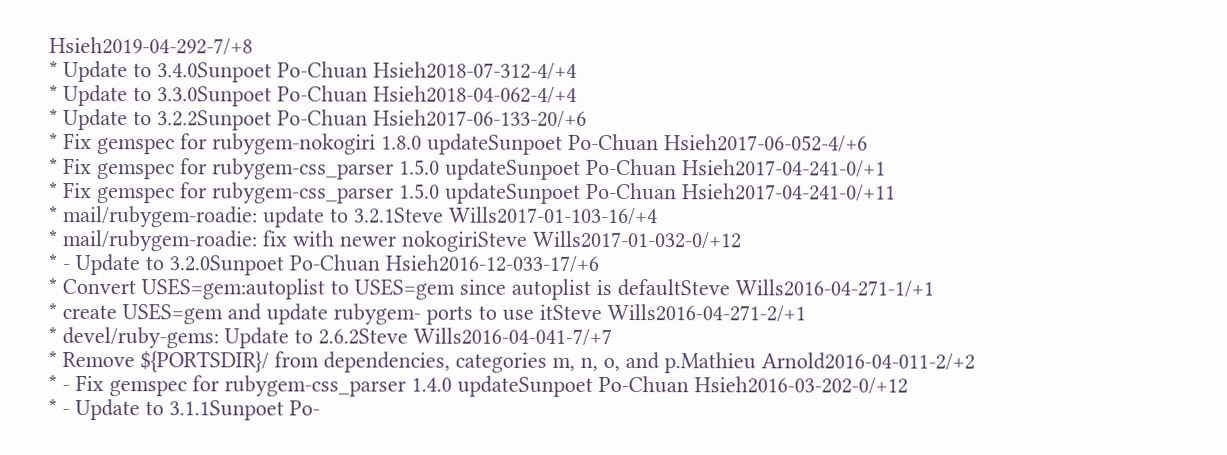Hsieh2019-04-292-7/+8
* Update to 3.4.0Sunpoet Po-Chuan Hsieh2018-07-312-4/+4
* Update to 3.3.0Sunpoet Po-Chuan Hsieh2018-04-062-4/+4
* Update to 3.2.2Sunpoet Po-Chuan Hsieh2017-06-133-20/+6
* Fix gemspec for rubygem-nokogiri 1.8.0 updateSunpoet Po-Chuan Hsieh2017-06-052-4/+6
* Fix gemspec for rubygem-css_parser 1.5.0 updateSunpoet Po-Chuan Hsieh2017-04-241-0/+1
* Fix gemspec for rubygem-css_parser 1.5.0 updateSunpoet Po-Chuan Hsieh2017-04-241-0/+11
* mail/rubygem-roadie: update to 3.2.1Steve Wills2017-01-103-16/+4
* mail/rubygem-roadie: fix with newer nokogiriSteve Wills2017-01-032-0/+12
* - Update to 3.2.0Sunpoet Po-Chuan Hsieh2016-12-033-17/+6
* Convert USES=gem:autoplist to USES=gem since autoplist is defaultSteve Wills2016-04-271-1/+1
* create USES=gem and update rubygem- ports to use itSteve Wills2016-04-271-2/+1
* devel/ruby-gems: Update to 2.6.2Steve Wills2016-04-041-7/+7
* Remove ${PORTSDIR}/ from dependencies, categories m, n, o, and p.Mathieu Arnold2016-04-011-2/+2
* - Fix gemspec for rubygem-css_parser 1.4.0 updateSunpoet Po-Chuan Hsieh2016-03-202-0/+12
* - Update to 3.1.1Sunpoet Po-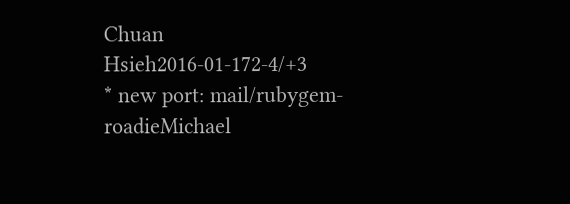Chuan Hsieh2016-01-172-4/+3
* new port: mail/rubygem-roadieMichael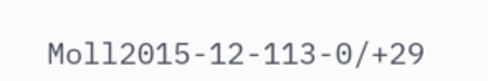Moll2015-12-113-0/+29